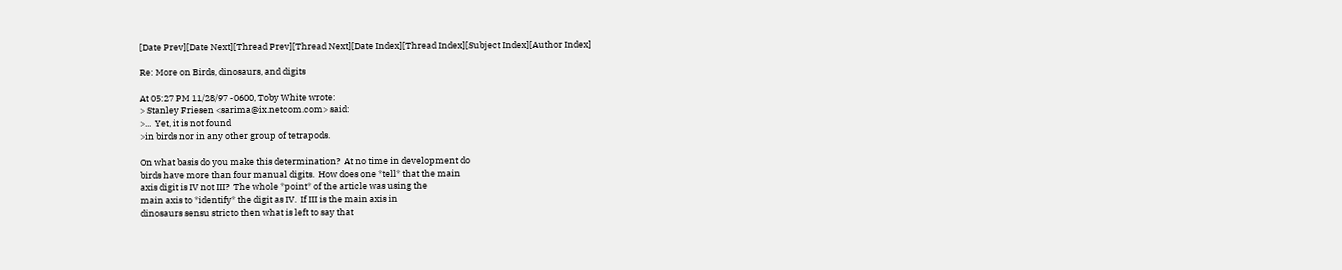[Date Prev][Date Next][Thread Prev][Thread Next][Date Index][Thread Index][Subject Index][Author Index]

Re: More on Birds, dinosaurs, and digits

At 05:27 PM 11/28/97 -0600, Toby White wrote:
> Stanley Friesen <sarima@ix.netcom.com> said:
>...  Yet, it is not found
>in birds nor in any other group of tetrapods.

On what basis do you make this determination?  At no time in development do
birds have more than four manual digits.  How does one *tell* that the main
axis digit is IV not III?  The whole *point* of the article was using the
main axis to *identify* the digit as IV.  If III is the main axis in
dinosaurs sensu stricto then what is left to say that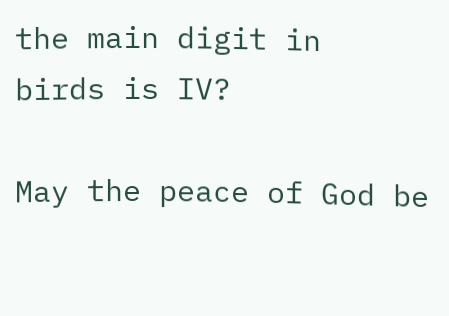the main digit in
birds is IV?

May the peace of God be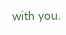with you.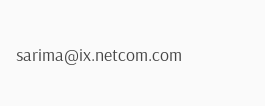sarima@ix.netcom.com